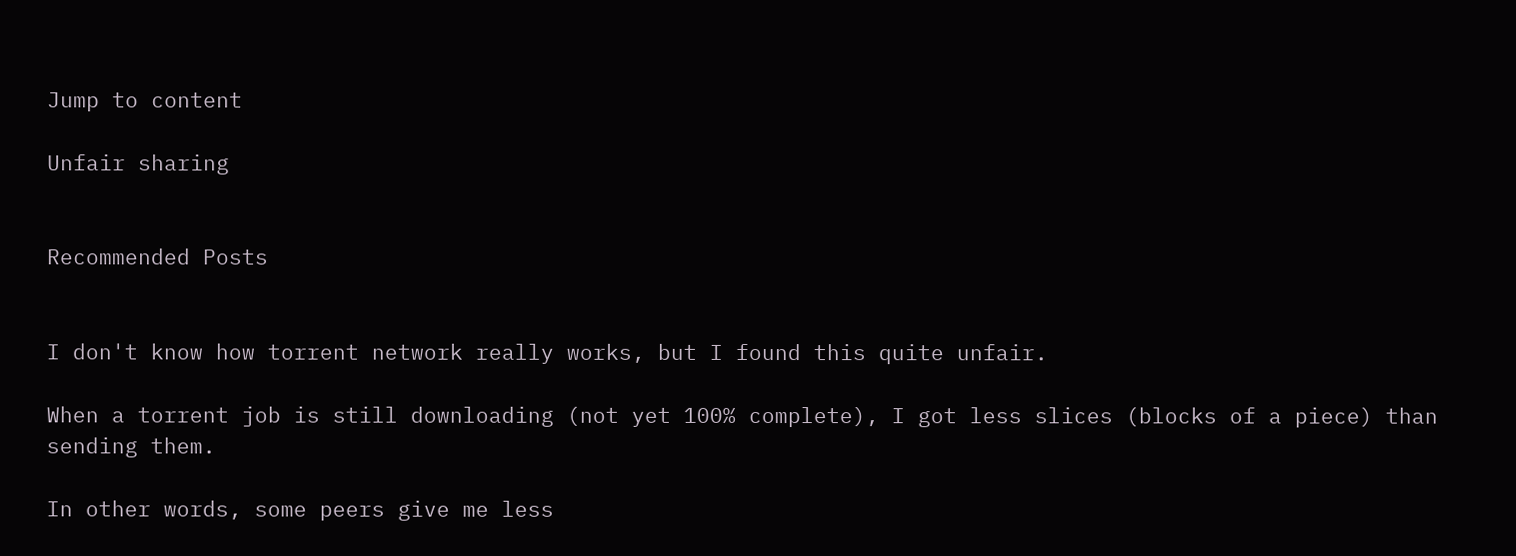Jump to content

Unfair sharing


Recommended Posts


I don't know how torrent network really works, but I found this quite unfair.

When a torrent job is still downloading (not yet 100% complete), I got less slices (blocks of a piece) than sending them.

In other words, some peers give me less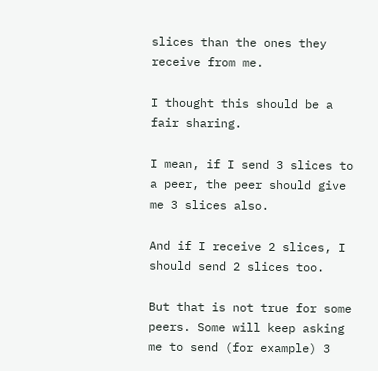slices than the ones they receive from me.

I thought this should be a fair sharing.

I mean, if I send 3 slices to a peer, the peer should give me 3 slices also.

And if I receive 2 slices, I should send 2 slices too.

But that is not true for some peers. Some will keep asking me to send (for example) 3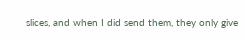slices, and when I did send them, they only give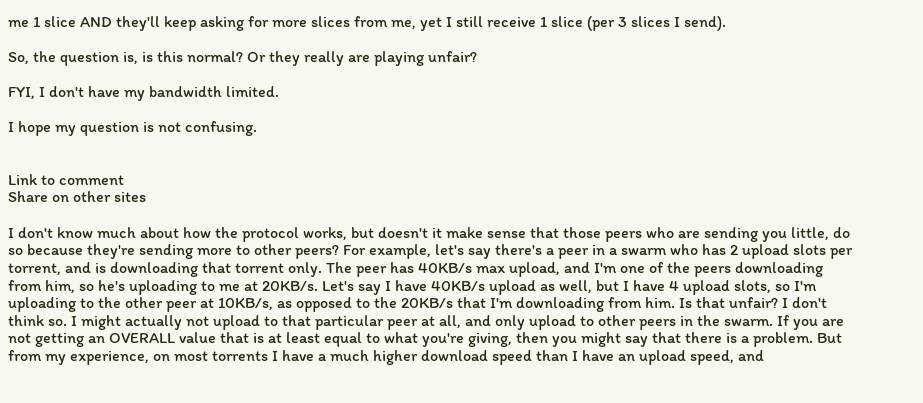me 1 slice AND they'll keep asking for more slices from me, yet I still receive 1 slice (per 3 slices I send).

So, the question is, is this normal? Or they really are playing unfair?

FYI, I don't have my bandwidth limited.

I hope my question is not confusing.


Link to comment
Share on other sites

I don't know much about how the protocol works, but doesn't it make sense that those peers who are sending you little, do so because they're sending more to other peers? For example, let's say there's a peer in a swarm who has 2 upload slots per torrent, and is downloading that torrent only. The peer has 40KB/s max upload, and I'm one of the peers downloading from him, so he's uploading to me at 20KB/s. Let's say I have 40KB/s upload as well, but I have 4 upload slots, so I'm uploading to the other peer at 10KB/s, as opposed to the 20KB/s that I'm downloading from him. Is that unfair? I don't think so. I might actually not upload to that particular peer at all, and only upload to other peers in the swarm. If you are not getting an OVERALL value that is at least equal to what you're giving, then you might say that there is a problem. But from my experience, on most torrents I have a much higher download speed than I have an upload speed, and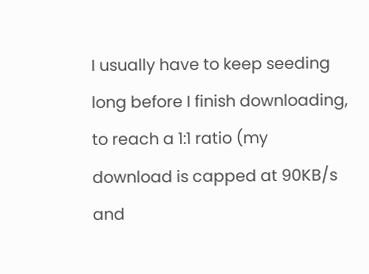I usually have to keep seeding long before I finish downloading, to reach a 1:1 ratio (my download is capped at 90KB/s and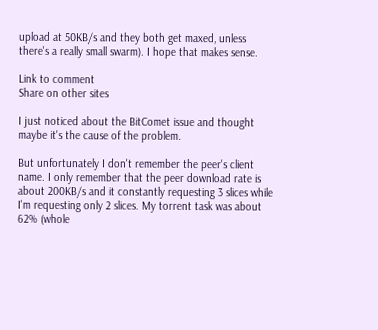upload at 50KB/s and they both get maxed, unless there's a really small swarm). I hope that makes sense.

Link to comment
Share on other sites

I just noticed about the BitComet issue and thought maybe it's the cause of the problem.

But unfortunately I don't remember the peer's client name. I only remember that the peer download rate is about 200KB/s and it constantly requesting 3 slices while I'm requesting only 2 slices. My torrent task was about 62% (whole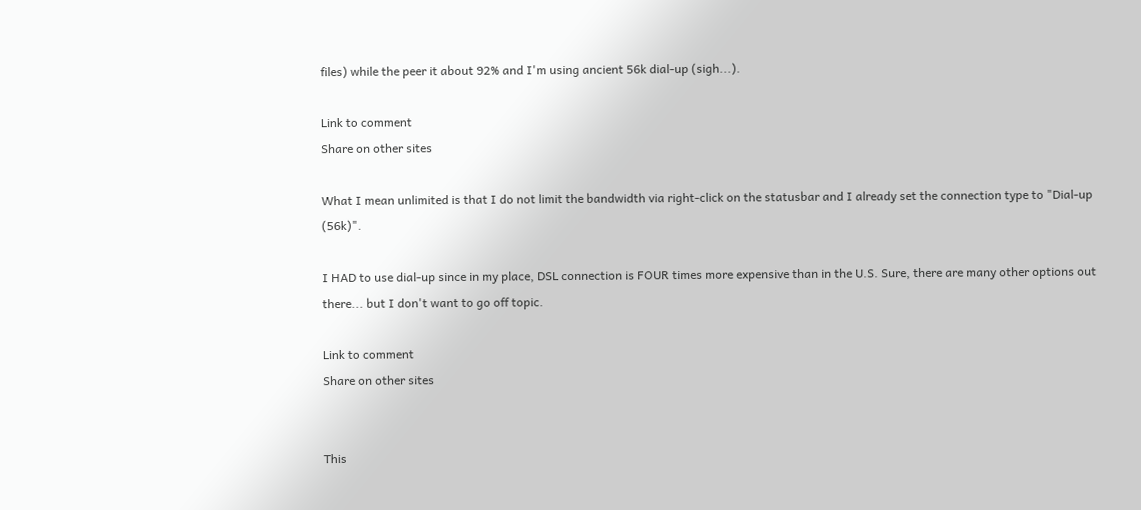files) while the peer it about 92% and I'm using ancient 56k dial-up (sigh...).

Link to comment
Share on other sites

What I mean unlimited is that I do not limit the bandwidth via right-click on the statusbar and I already set the connection type to "Dial-up (56k)".

I HAD to use dial-up since in my place, DSL connection is FOUR times more expensive than in the U.S. Sure, there are many other options out there... but I don't want to go off topic.

Link to comment
Share on other sites


This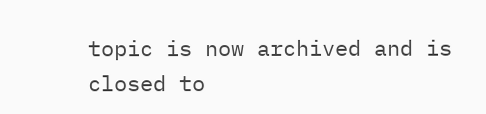topic is now archived and is closed to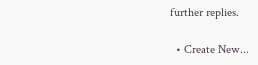further replies.

  • Create New...